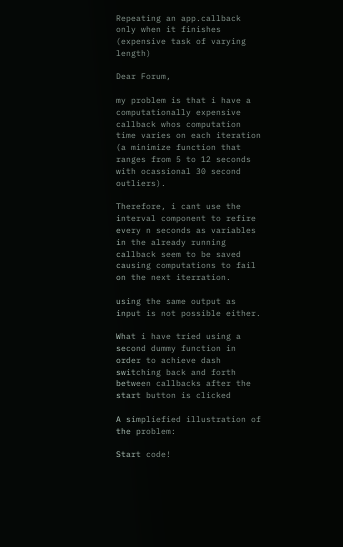Repeating an app.callback only when it finishes (expensive task of varying length)

Dear Forum,

my problem is that i have a computationally expensive callback whos computation time varies on each iteration (a minimize function that ranges from 5 to 12 seconds with ocassional 30 second outliers).

Therefore, i cant use the interval component to refire every n seconds as variables in the already running callback seem to be saved causing computations to fail on the next iterration.

using the same output as input is not possible either.

What i have tried using a second dummy function in order to achieve dash switching back and forth between callbacks after the start button is clicked

A simpliefied illustration of the problem:

Start code!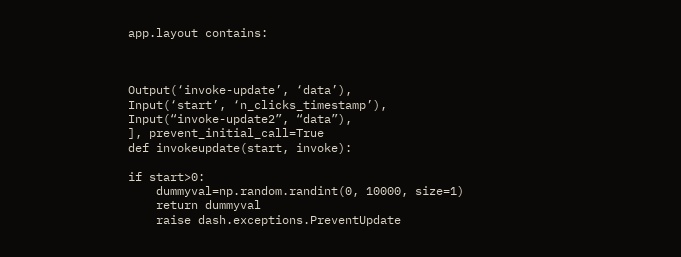app.layout contains:



Output(‘invoke-update’, ‘data’),
Input(‘start’, ‘n_clicks_timestamp’),
Input(“invoke-update2”, “data”),
], prevent_initial_call=True
def invokeupdate(start, invoke):

if start>0:
    dummyval=np.random.randint(0, 10000, size=1)
    return dummyval
    raise dash.exceptions.PreventUpdate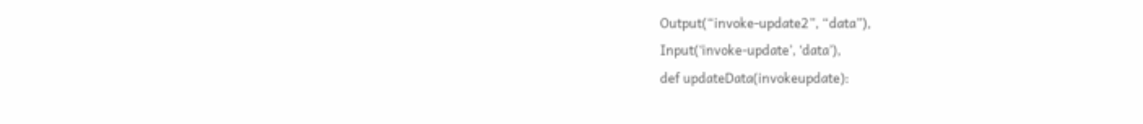Output(“invoke-update2”, “data”),
Input(‘invoke-update’, ‘data’),
def updateData(invokeupdate):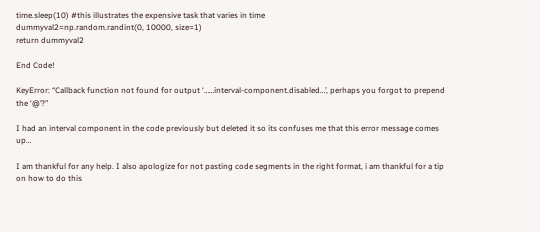time.sleep(10) #this illustrates the expensive task that varies in time
dummyval2=np.random.randint(0, 10000, size=1)
return dummyval2

End Code!

KeyError: “Callback function not found for output ‘……interval-component.disabled…’, perhaps you forgot to prepend the ‘@’?”

I had an interval component in the code previously but deleted it so its confuses me that this error message comes up…

I am thankful for any help. I also apologize for not pasting code segments in the right format, i am thankful for a tip on how to do this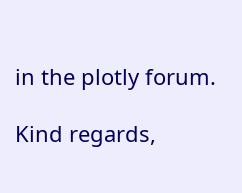in the plotly forum.

Kind regards,